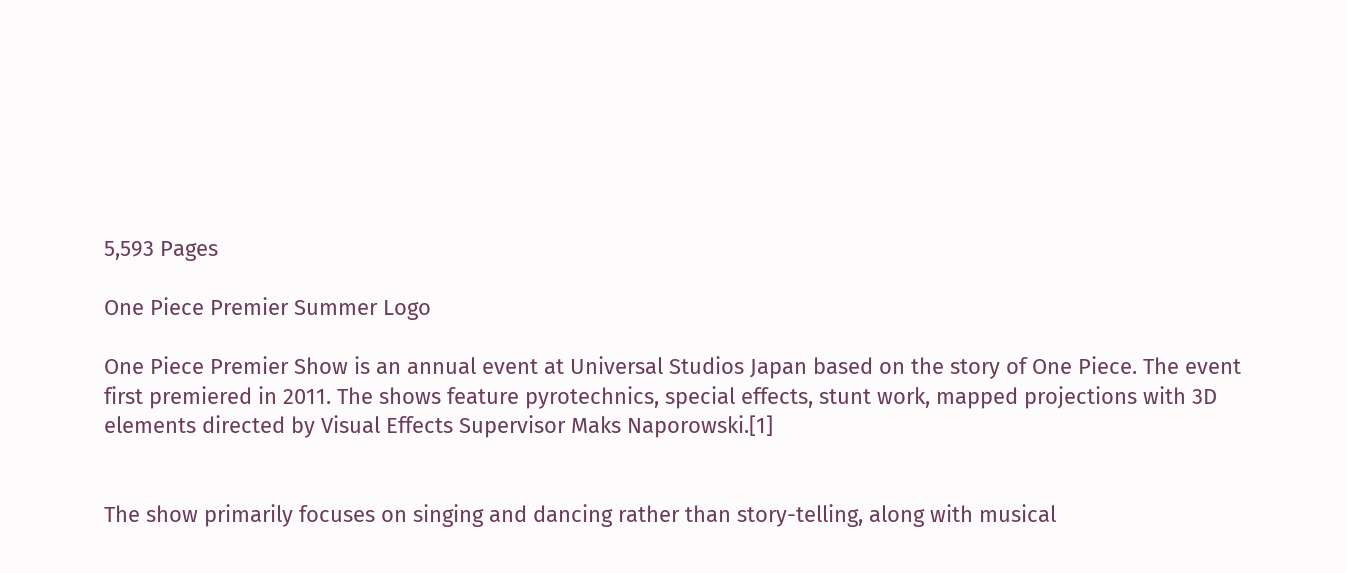5,593 Pages

One Piece Premier Summer Logo

One Piece Premier Show is an annual event at Universal Studios Japan based on the story of One Piece. The event first premiered in 2011. The shows feature pyrotechnics, special effects, stunt work, mapped projections with 3D elements directed by Visual Effects Supervisor Maks Naporowski.[1]


The show primarily focuses on singing and dancing rather than story-telling, along with musical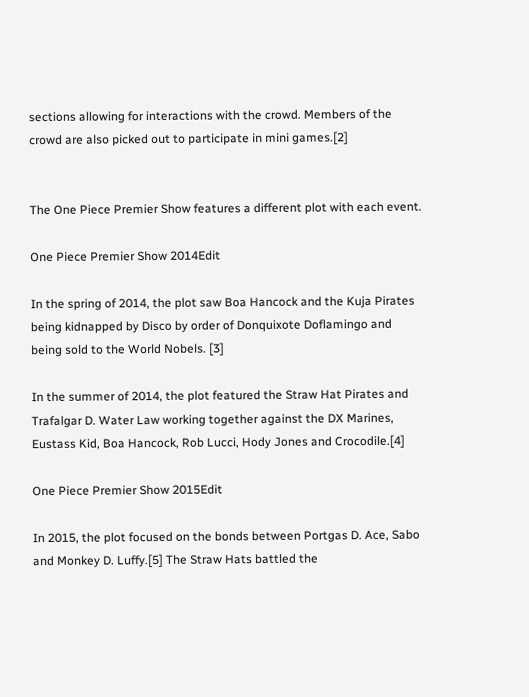sections allowing for interactions with the crowd. Members of the crowd are also picked out to participate in mini games.[2]


The One Piece Premier Show features a different plot with each event.

One Piece Premier Show 2014Edit

In the spring of 2014, the plot saw Boa Hancock and the Kuja Pirates being kidnapped by Disco by order of Donquixote Doflamingo and being sold to the World Nobels. [3]

In the summer of 2014, the plot featured the Straw Hat Pirates and Trafalgar D. Water Law working together against the DX Marines, Eustass Kid, Boa Hancock, Rob Lucci, Hody Jones and Crocodile.[4]

One Piece Premier Show 2015Edit

In 2015, the plot focused on the bonds between Portgas D. Ace, Sabo and Monkey D. Luffy.[5] The Straw Hats battled the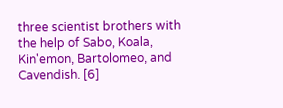three scientist brothers with the help of Sabo, Koala, Kin'emon, Bartolomeo, and Cavendish. [6]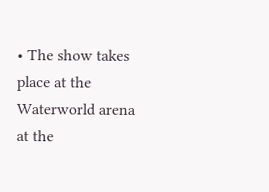• The show takes place at the Waterworld arena at the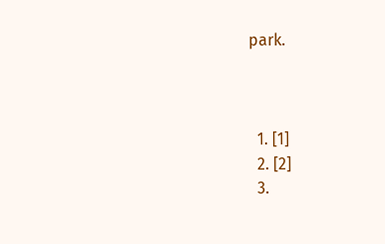park.



  1. [1]
  2. [2]
  3.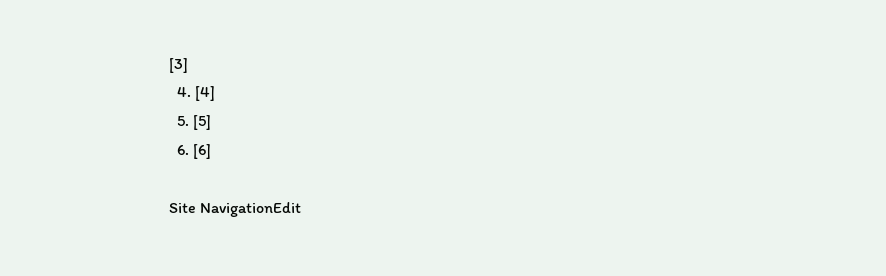[3]
  4. [4]
  5. [5]
  6. [6]

Site NavigationEdit